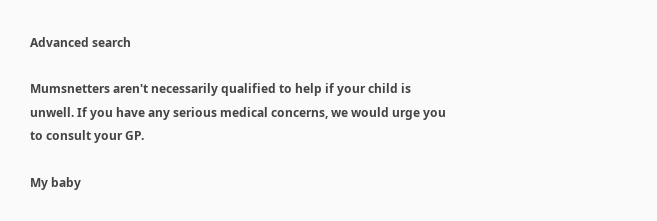Advanced search

Mumsnetters aren't necessarily qualified to help if your child is unwell. If you have any serious medical concerns, we would urge you to consult your GP.

My baby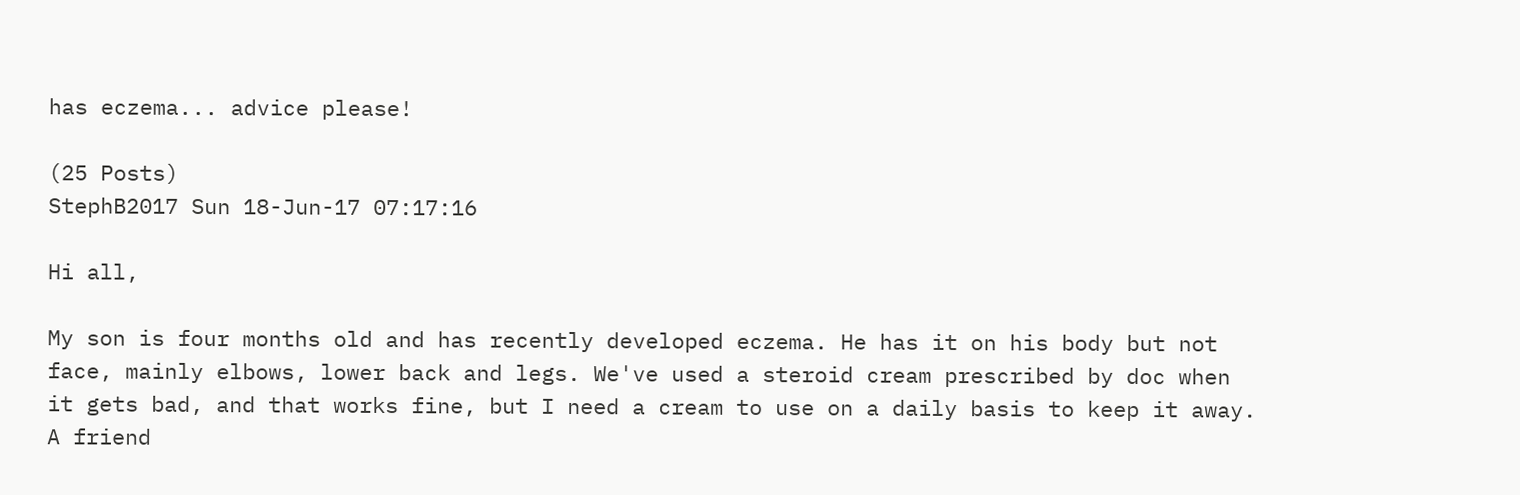has eczema... advice please!

(25 Posts)
StephB2017 Sun 18-Jun-17 07:17:16

Hi all,

My son is four months old and has recently developed eczema. He has it on his body but not face, mainly elbows, lower back and legs. We've used a steroid cream prescribed by doc when it gets bad, and that works fine, but I need a cream to use on a daily basis to keep it away. A friend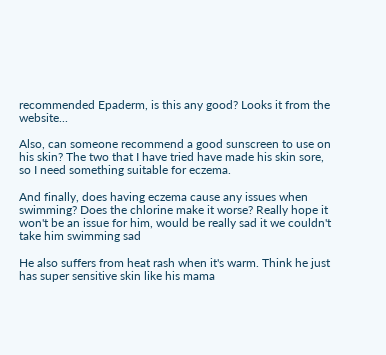recommended Epaderm, is this any good? Looks it from the website...

Also, can someone recommend a good sunscreen to use on his skin? The two that I have tried have made his skin sore, so I need something suitable for eczema.

And finally, does having eczema cause any issues when swimming? Does the chlorine make it worse? Really hope it won't be an issue for him, would be really sad it we couldn't take him swimming sad

He also suffers from heat rash when it's warm. Think he just has super sensitive skin like his mama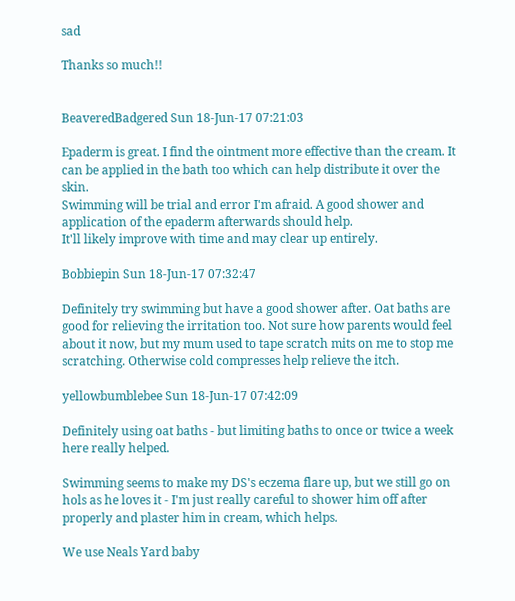sad

Thanks so much!!


BeaveredBadgered Sun 18-Jun-17 07:21:03

Epaderm is great. I find the ointment more effective than the cream. It can be applied in the bath too which can help distribute it over the skin.
Swimming will be trial and error I'm afraid. A good shower and application of the epaderm afterwards should help.
It'll likely improve with time and may clear up entirely.

Bobbiepin Sun 18-Jun-17 07:32:47

Definitely try swimming but have a good shower after. Oat baths are good for relieving the irritation too. Not sure how parents would feel about it now, but my mum used to tape scratch mits on me to stop me scratching. Otherwise cold compresses help relieve the itch.

yellowbumblebee Sun 18-Jun-17 07:42:09

Definitely using oat baths - but limiting baths to once or twice a week here really helped.

Swimming seems to make my DS's eczema flare up, but we still go on hols as he loves it - I'm just really careful to shower him off after properly and plaster him in cream, which helps.

We use Neals Yard baby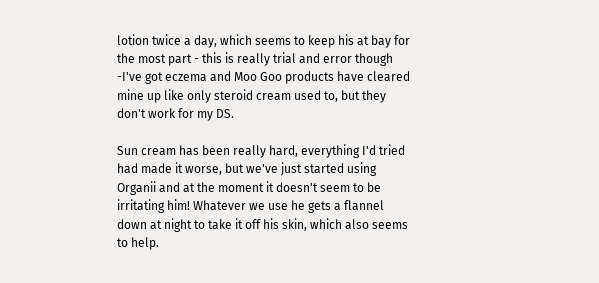lotion twice a day, which seems to keep his at bay for the most part - this is really trial and error though -I've got eczema and Moo Goo products have cleared mine up like only steroid cream used to, but they don't work for my DS.

Sun cream has been really hard, everything I'd tried had made it worse, but we've just started using Organii and at the moment it doesn't seem to be irritating him! Whatever we use he gets a flannel down at night to take it off his skin, which also seems to help.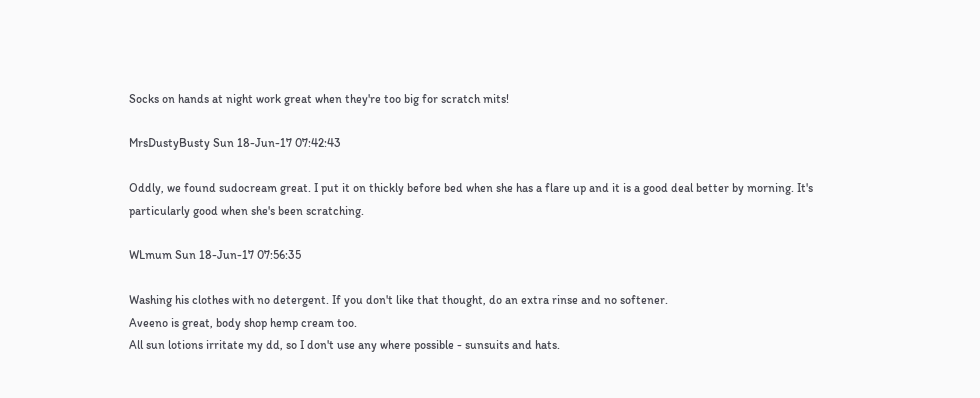Socks on hands at night work great when they're too big for scratch mits!

MrsDustyBusty Sun 18-Jun-17 07:42:43

Oddly, we found sudocream great. I put it on thickly before bed when she has a flare up and it is a good deal better by morning. It's particularly good when she's been scratching.

WLmum Sun 18-Jun-17 07:56:35

Washing his clothes with no detergent. If you don't like that thought, do an extra rinse and no softener.
Aveeno is great, body shop hemp cream too.
All sun lotions irritate my dd, so I don't use any where possible - sunsuits and hats.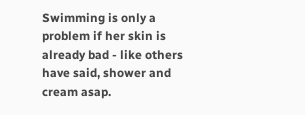Swimming is only a problem if her skin is already bad - like others have said, shower and cream asap.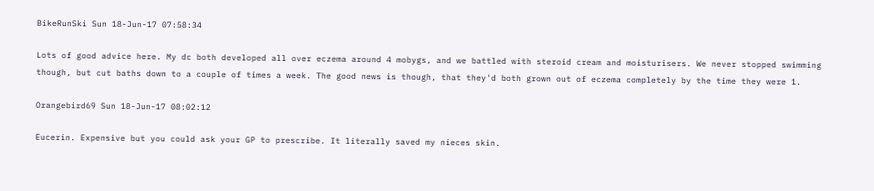BikeRunSki Sun 18-Jun-17 07:58:34

Lots of good advice here. My dc both developed all over eczema around 4 mobygs, and we battled with steroid cream and moisturisers. We never stopped swimming though, but cut baths down to a couple of times a week. The good news is though, that they'd both grown out of eczema completely by the time they were 1.

Orangebird69 Sun 18-Jun-17 08:02:12

Eucerin. Expensive but you could ask your GP to prescribe. It literally saved my nieces skin.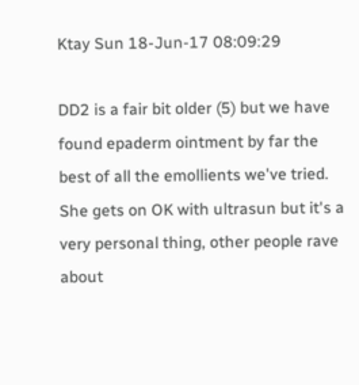Ktay Sun 18-Jun-17 08:09:29

DD2 is a fair bit older (5) but we have found epaderm ointment by far the best of all the emollients we've tried. She gets on OK with ultrasun but it's a very personal thing, other people rave about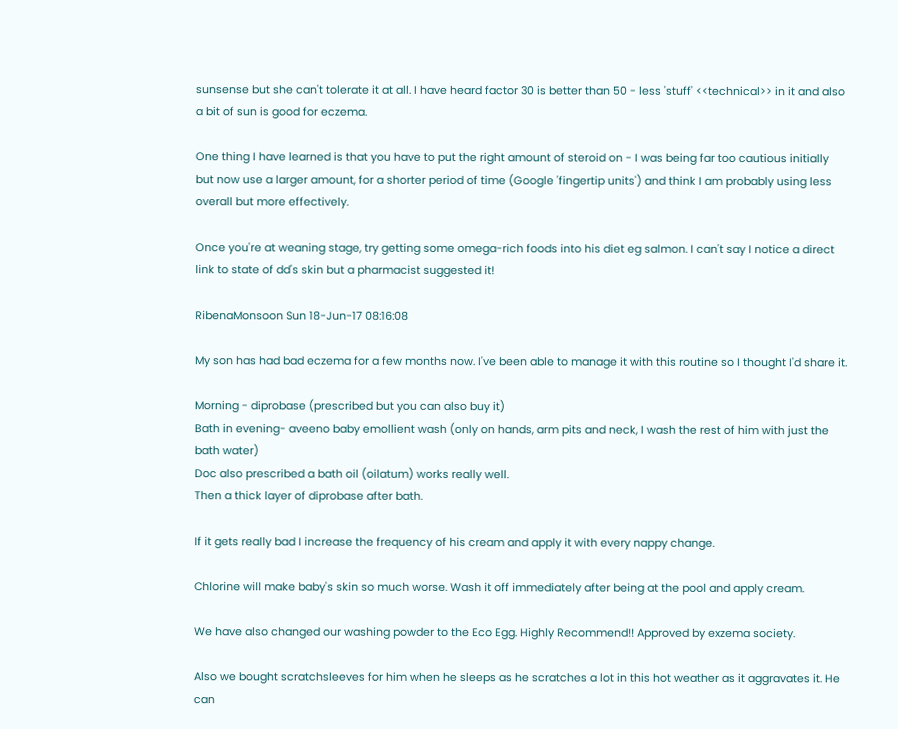sunsense but she can't tolerate it at all. I have heard factor 30 is better than 50 - less 'stuff' <<technical>> in it and also a bit of sun is good for eczema.

One thing I have learned is that you have to put the right amount of steroid on - I was being far too cautious initially but now use a larger amount, for a shorter period of time (Google 'fingertip units') and think I am probably using less overall but more effectively.

Once you're at weaning stage, try getting some omega-rich foods into his diet eg salmon. I can't say I notice a direct link to state of dd's skin but a pharmacist suggested it!

RibenaMonsoon Sun 18-Jun-17 08:16:08

My son has had bad eczema for a few months now. I've been able to manage it with this routine so I thought I'd share it.

Morning - diprobase (prescribed but you can also buy it)
Bath in evening- aveeno baby emollient wash (only on hands, arm pits and neck, I wash the rest of him with just the bath water)
Doc also prescribed a bath oil (oilatum) works really well.
Then a thick layer of diprobase after bath.

If it gets really bad I increase the frequency of his cream and apply it with every nappy change.

Chlorine will make baby's skin so much worse. Wash it off immediately after being at the pool and apply cream.

We have also changed our washing powder to the Eco Egg. Highly Recommend!! Approved by exzema society.

Also we bought scratchsleeves for him when he sleeps as he scratches a lot in this hot weather as it aggravates it. He can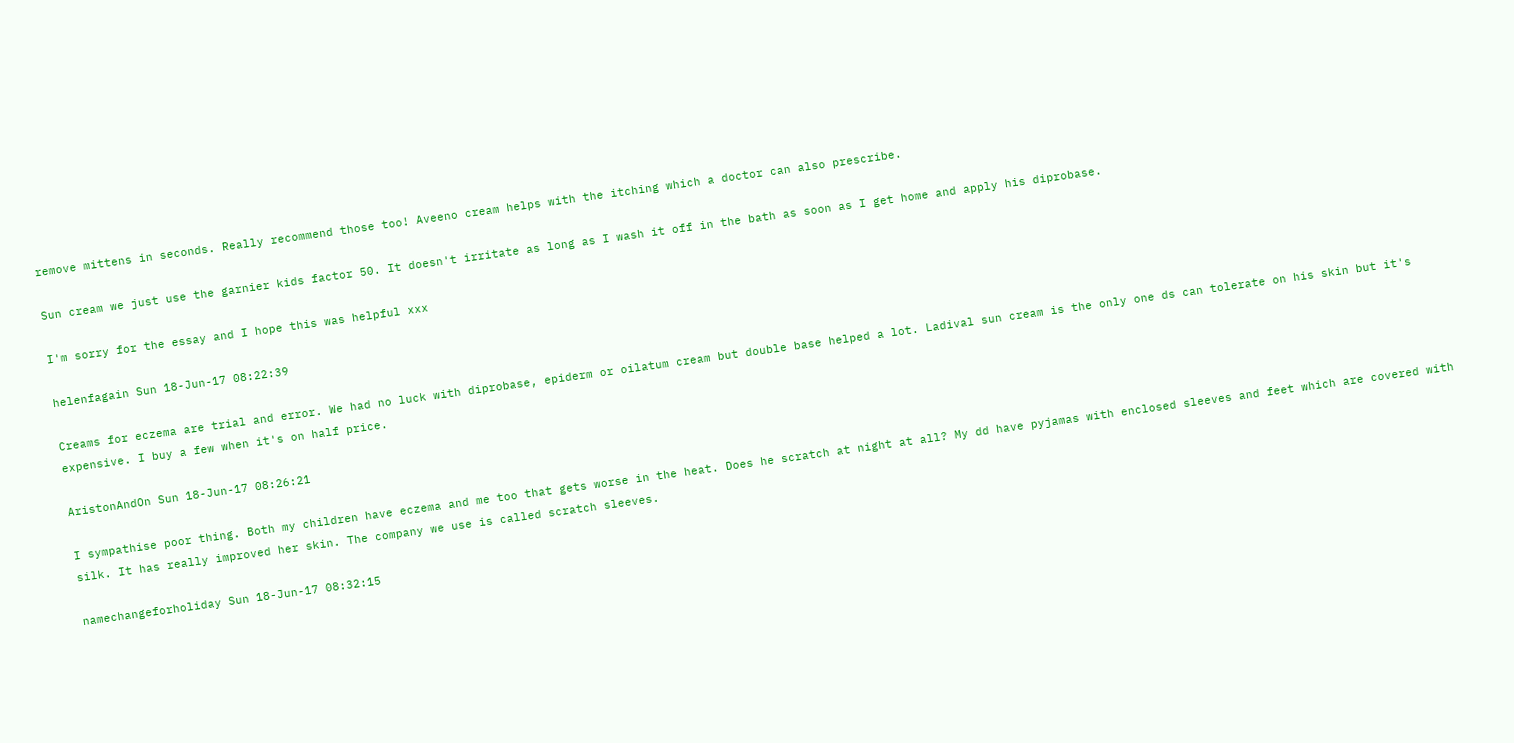remove mittens in seconds. Really recommend those too! Aveeno cream helps with the itching which a doctor can also prescribe.

Sun cream we just use the garnier kids factor 50. It doesn't irritate as long as I wash it off in the bath as soon as I get home and apply his diprobase.

I'm sorry for the essay and I hope this was helpful xxx

helenfagain Sun 18-Jun-17 08:22:39

Creams for eczema are trial and error. We had no luck with diprobase, epiderm or oilatum cream but double base helped a lot. Ladival sun cream is the only one ds can tolerate on his skin but it's expensive. I buy a few when it's on half price.

AristonAndOn Sun 18-Jun-17 08:26:21

I sympathise poor thing. Both my children have eczema and me too that gets worse in the heat. Does he scratch at night at all? My dd have pyjamas with enclosed sleeves and feet which are covered with silk. It has really improved her skin. The company we use is called scratch sleeves.

namechangeforholiday Sun 18-Jun-17 08:32:15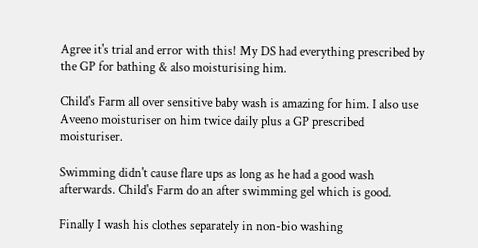Agree it's trial and error with this! My DS had everything prescribed by the GP for bathing & also moisturising him.

Child's Farm all over sensitive baby wash is amazing for him. I also use Aveeno moisturiser on him twice daily plus a GP prescribed moisturiser.

Swimming didn't cause flare ups as long as he had a good wash afterwards. Child's Farm do an after swimming gel which is good.

Finally I wash his clothes separately in non-bio washing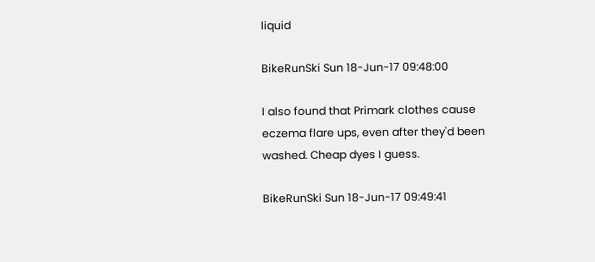liquid

BikeRunSki Sun 18-Jun-17 09:48:00

I also found that Primark clothes cause eczema flare ups, even after they'd been washed. Cheap dyes I guess.

BikeRunSki Sun 18-Jun-17 09:49:41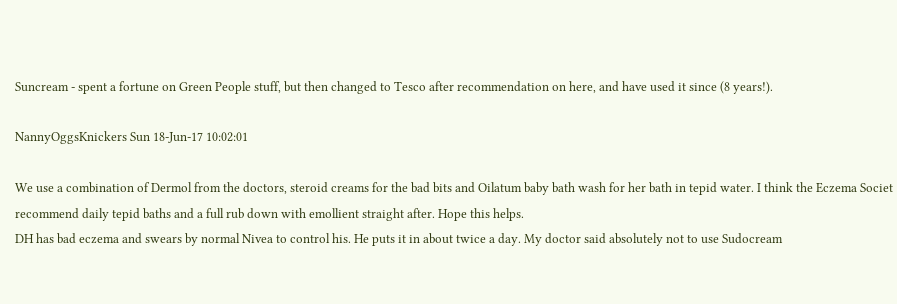Suncream - spent a fortune on Green People stuff, but then changed to Tesco after recommendation on here, and have used it since (8 years!).

NannyOggsKnickers Sun 18-Jun-17 10:02:01

We use a combination of Dermol from the doctors, steroid creams for the bad bits and Oilatum baby bath wash for her bath in tepid water. I think the Eczema Societ recommend daily tepid baths and a full rub down with emollient straight after. Hope this helps.
DH has bad eczema and swears by normal Nivea to control his. He puts it in about twice a day. My doctor said absolutely not to use Sudocream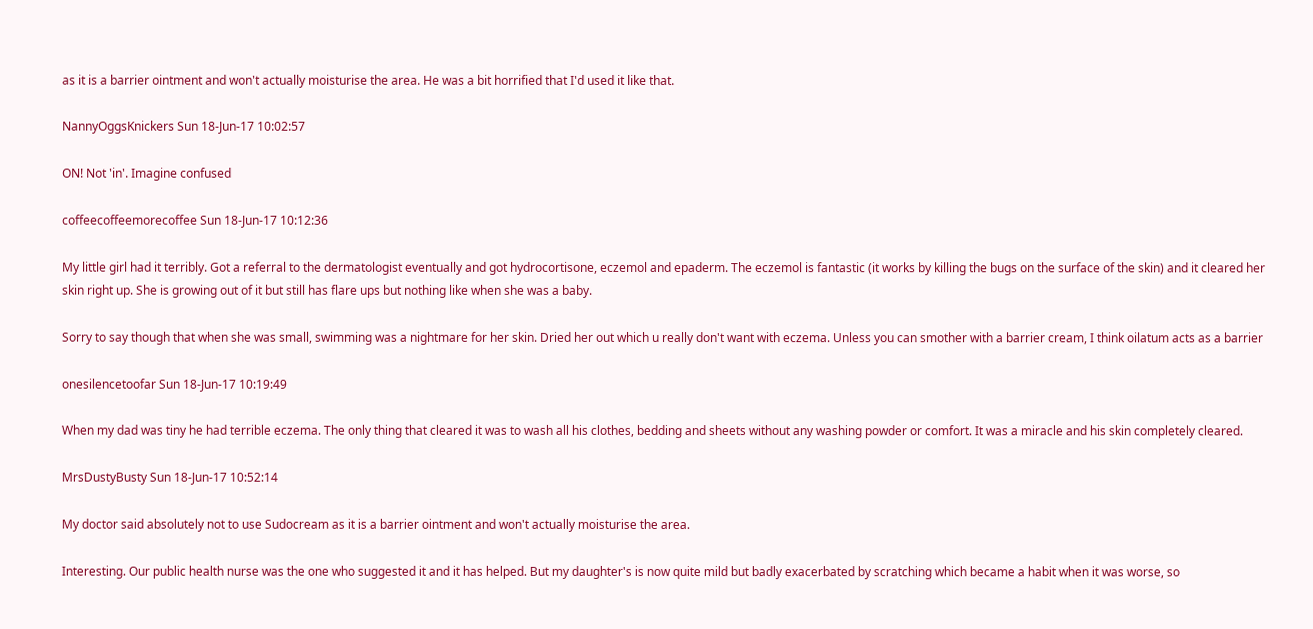as it is a barrier ointment and won't actually moisturise the area. He was a bit horrified that I'd used it like that.

NannyOggsKnickers Sun 18-Jun-17 10:02:57

ON! Not 'in'. Imagine confused

coffeecoffeemorecoffee Sun 18-Jun-17 10:12:36

My little girl had it terribly. Got a referral to the dermatologist eventually and got hydrocortisone, eczemol and epaderm. The eczemol is fantastic (it works by killing the bugs on the surface of the skin) and it cleared her skin right up. She is growing out of it but still has flare ups but nothing like when she was a baby.

Sorry to say though that when she was small, swimming was a nightmare for her skin. Dried her out which u really don't want with eczema. Unless you can smother with a barrier cream, I think oilatum acts as a barrier

onesilencetoofar Sun 18-Jun-17 10:19:49

When my dad was tiny he had terrible eczema. The only thing that cleared it was to wash all his clothes, bedding and sheets without any washing powder or comfort. It was a miracle and his skin completely cleared.

MrsDustyBusty Sun 18-Jun-17 10:52:14

My doctor said absolutely not to use Sudocream as it is a barrier ointment and won't actually moisturise the area.

Interesting. Our public health nurse was the one who suggested it and it has helped. But my daughter's is now quite mild but badly exacerbated by scratching which became a habit when it was worse, so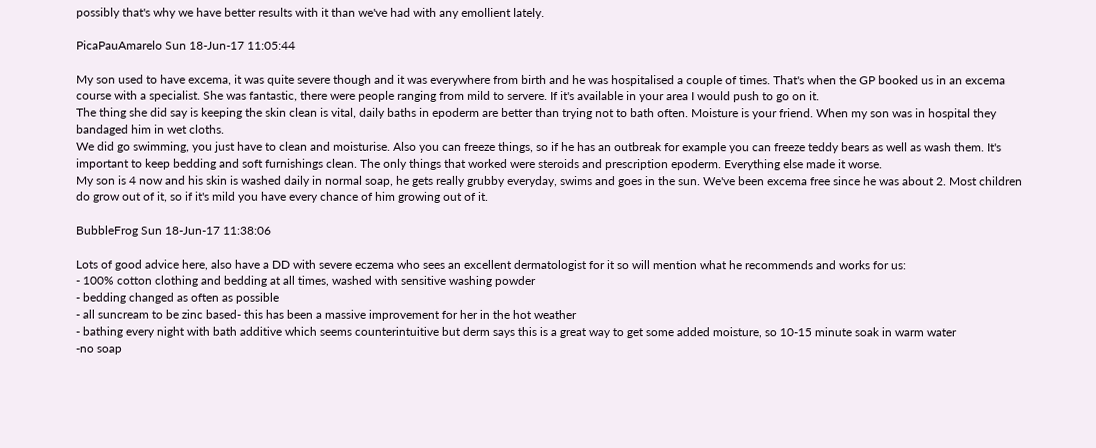possibly that's why we have better results with it than we've had with any emollient lately.

PicaPauAmarelo Sun 18-Jun-17 11:05:44

My son used to have excema, it was quite severe though and it was everywhere from birth and he was hospitalised a couple of times. That's when the GP booked us in an excema course with a specialist. She was fantastic, there were people ranging from mild to servere. If it's available in your area I would push to go on it.
The thing she did say is keeping the skin clean is vital, daily baths in epoderm are better than trying not to bath often. Moisture is your friend. When my son was in hospital they bandaged him in wet cloths.
We did go swimming, you just have to clean and moisturise. Also you can freeze things, so if he has an outbreak for example you can freeze teddy bears as well as wash them. It's important to keep bedding and soft furnishings clean. The only things that worked were steroids and prescription epoderm. Everything else made it worse.
My son is 4 now and his skin is washed daily in normal soap, he gets really grubby everyday, swims and goes in the sun. We've been excema free since he was about 2. Most children do grow out of it, so if it's mild you have every chance of him growing out of it.

BubbleFrog Sun 18-Jun-17 11:38:06

Lots of good advice here, also have a DD with severe eczema who sees an excellent dermatologist for it so will mention what he recommends and works for us:
- 100% cotton clothing and bedding at all times, washed with sensitive washing powder
- bedding changed as often as possible
- all suncream to be zinc based- this has been a massive improvement for her in the hot weather
- bathing every night with bath additive which seems counterintuitive but derm says this is a great way to get some added moisture, so 10-15 minute soak in warm water
-no soap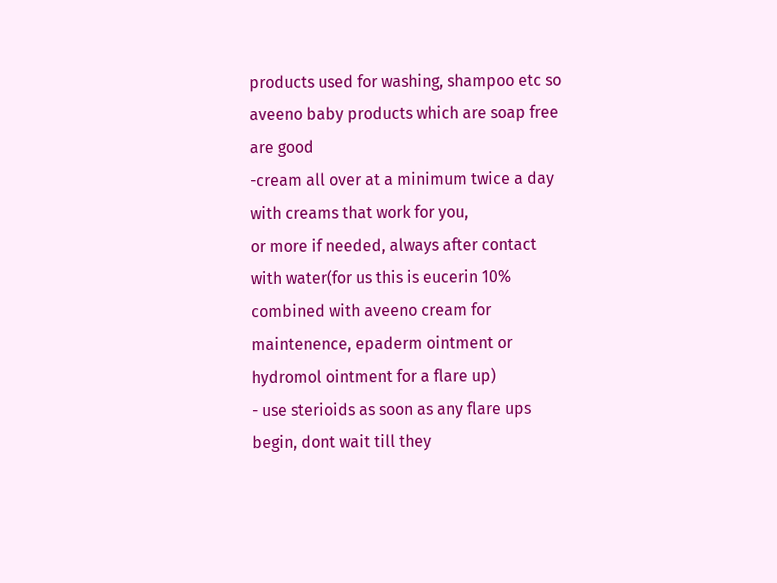products used for washing, shampoo etc so aveeno baby products which are soap free are good
-cream all over at a minimum twice a day with creams that work for you,
or more if needed, always after contact with water(for us this is eucerin 10% combined with aveeno cream for maintenence, epaderm ointment or hydromol ointment for a flare up)
- use sterioids as soon as any flare ups begin, dont wait till they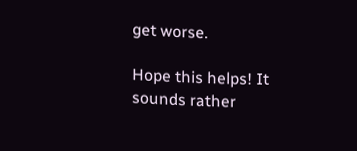get worse.

Hope this helps! It sounds rather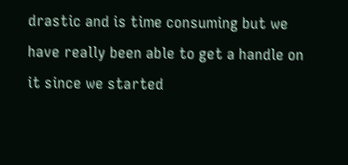drastic and is time consuming but we have really been able to get a handle on it since we started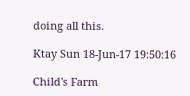doing all this.

Ktay Sun 18-Jun-17 19:50:16

Child's Farm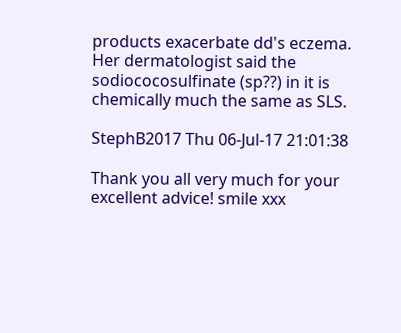products exacerbate dd's eczema. Her dermatologist said the sodiococosulfinate (sp??) in it is chemically much the same as SLS.

StephB2017 Thu 06-Jul-17 21:01:38

Thank you all very much for your excellent advice! smile xxx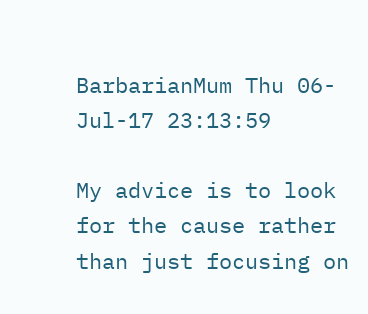BarbarianMum Thu 06-Jul-17 23:13:59

My advice is to look for the cause rather than just focusing on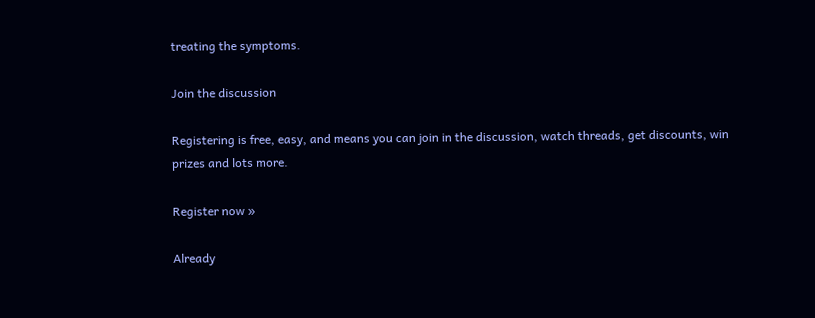treating the symptoms.

Join the discussion

Registering is free, easy, and means you can join in the discussion, watch threads, get discounts, win prizes and lots more.

Register now »

Already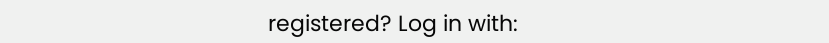registered? Log in with: